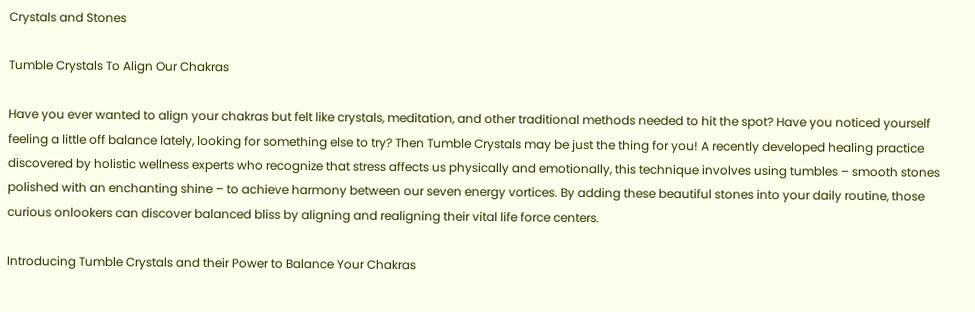Crystals and Stones

Tumble Crystals To Align Our Chakras

Have you ever wanted to align your chakras but felt like crystals, meditation, and other traditional methods needed to hit the spot? Have you noticed yourself feeling a little off balance lately, looking for something else to try? Then Tumble Crystals may be just the thing for you! A recently developed healing practice discovered by holistic wellness experts who recognize that stress affects us physically and emotionally, this technique involves using tumbles – smooth stones polished with an enchanting shine – to achieve harmony between our seven energy vortices. By adding these beautiful stones into your daily routine, those curious onlookers can discover balanced bliss by aligning and realigning their vital life force centers.

Introducing Tumble Crystals and their Power to Balance Your Chakras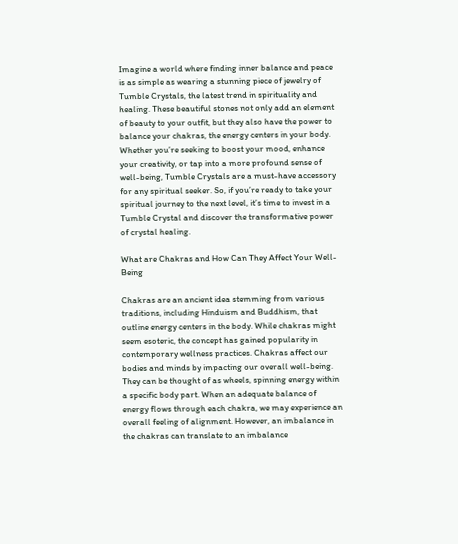Imagine a world where finding inner balance and peace is as simple as wearing a stunning piece of jewelry of Tumble Crystals, the latest trend in spirituality and healing. These beautiful stones not only add an element of beauty to your outfit, but they also have the power to balance your chakras, the energy centers in your body. Whether you’re seeking to boost your mood, enhance your creativity, or tap into a more profound sense of well-being, Tumble Crystals are a must-have accessory for any spiritual seeker. So, if you’re ready to take your spiritual journey to the next level, it’s time to invest in a Tumble Crystal and discover the transformative power of crystal healing.

What are Chakras and How Can They Affect Your Well-Being

Chakras are an ancient idea stemming from various traditions, including Hinduism and Buddhism, that outline energy centers in the body. While chakras might seem esoteric, the concept has gained popularity in contemporary wellness practices. Chakras affect our bodies and minds by impacting our overall well-being. They can be thought of as wheels, spinning energy within a specific body part. When an adequate balance of energy flows through each chakra, we may experience an overall feeling of alignment. However, an imbalance in the chakras can translate to an imbalance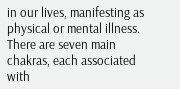in our lives, manifesting as physical or mental illness. There are seven main chakras, each associated with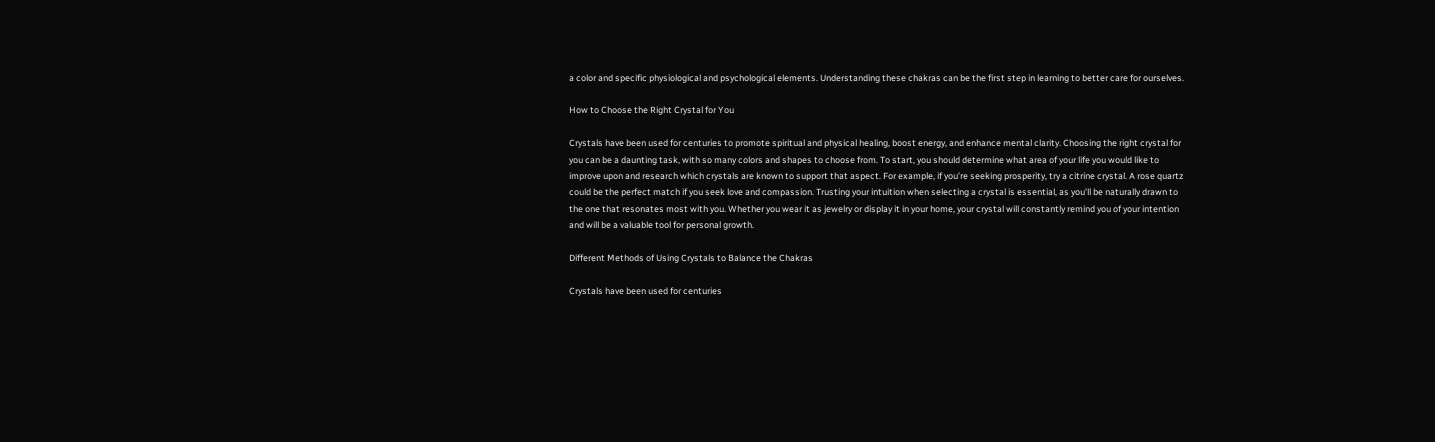a color and specific physiological and psychological elements. Understanding these chakras can be the first step in learning to better care for ourselves.

How to Choose the Right Crystal for You

Crystals have been used for centuries to promote spiritual and physical healing, boost energy, and enhance mental clarity. Choosing the right crystal for you can be a daunting task, with so many colors and shapes to choose from. To start, you should determine what area of your life you would like to improve upon and research which crystals are known to support that aspect. For example, if you’re seeking prosperity, try a citrine crystal. A rose quartz could be the perfect match if you seek love and compassion. Trusting your intuition when selecting a crystal is essential, as you’ll be naturally drawn to the one that resonates most with you. Whether you wear it as jewelry or display it in your home, your crystal will constantly remind you of your intention and will be a valuable tool for personal growth.

Different Methods of Using Crystals to Balance the Chakras

Crystals have been used for centuries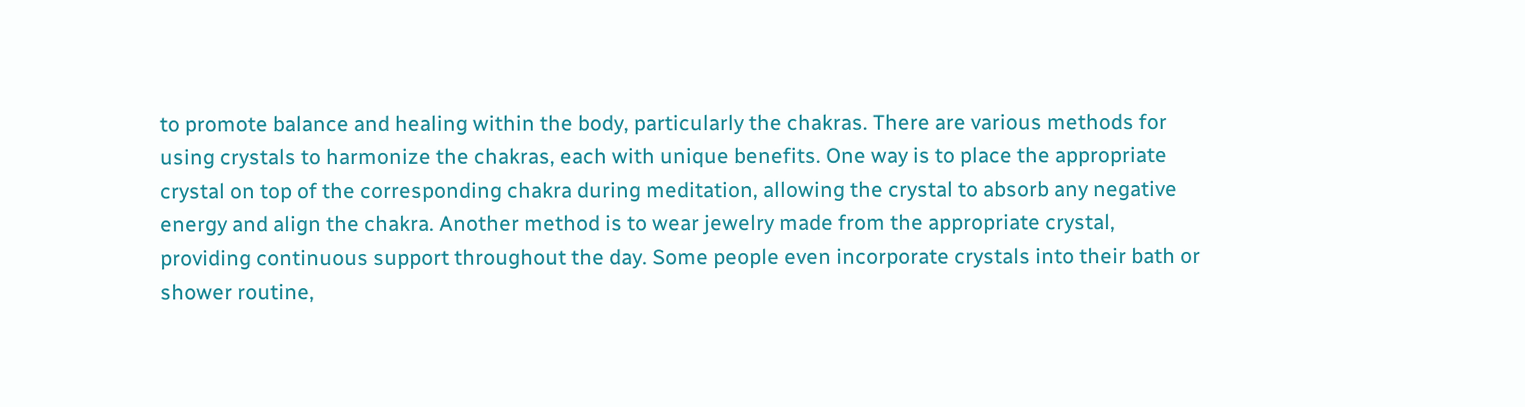to promote balance and healing within the body, particularly the chakras. There are various methods for using crystals to harmonize the chakras, each with unique benefits. One way is to place the appropriate crystal on top of the corresponding chakra during meditation, allowing the crystal to absorb any negative energy and align the chakra. Another method is to wear jewelry made from the appropriate crystal, providing continuous support throughout the day. Some people even incorporate crystals into their bath or shower routine,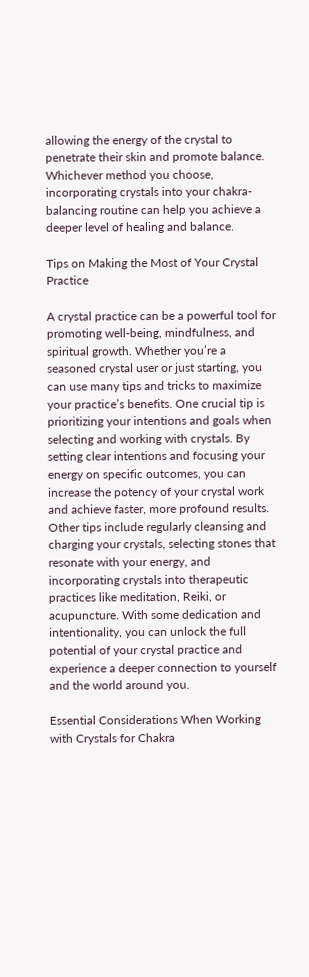allowing the energy of the crystal to penetrate their skin and promote balance. Whichever method you choose, incorporating crystals into your chakra-balancing routine can help you achieve a deeper level of healing and balance.

Tips on Making the Most of Your Crystal Practice

A crystal practice can be a powerful tool for promoting well-being, mindfulness, and spiritual growth. Whether you’re a seasoned crystal user or just starting, you can use many tips and tricks to maximize your practice’s benefits. One crucial tip is prioritizing your intentions and goals when selecting and working with crystals. By setting clear intentions and focusing your energy on specific outcomes, you can increase the potency of your crystal work and achieve faster, more profound results. Other tips include regularly cleansing and charging your crystals, selecting stones that resonate with your energy, and incorporating crystals into therapeutic practices like meditation, Reiki, or acupuncture. With some dedication and intentionality, you can unlock the full potential of your crystal practice and experience a deeper connection to yourself and the world around you.

Essential Considerations When Working with Crystals for Chakra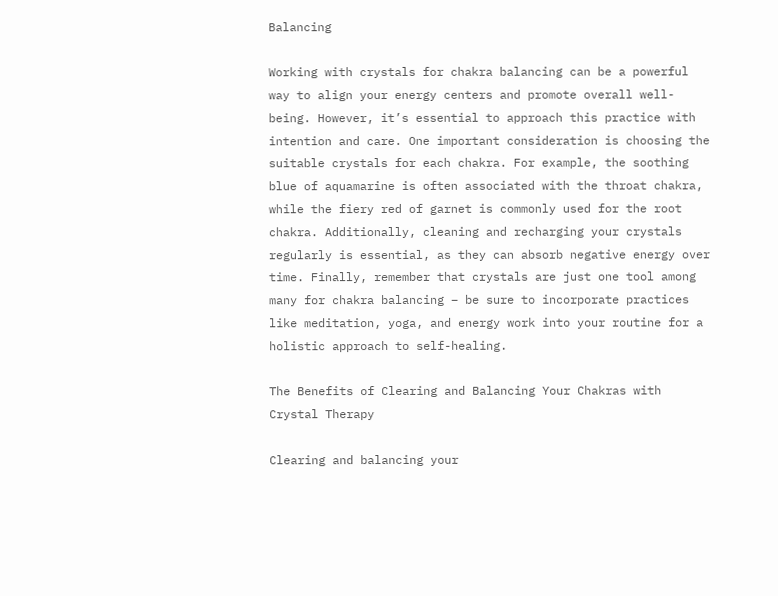Balancing

Working with crystals for chakra balancing can be a powerful way to align your energy centers and promote overall well-being. However, it’s essential to approach this practice with intention and care. One important consideration is choosing the suitable crystals for each chakra. For example, the soothing blue of aquamarine is often associated with the throat chakra, while the fiery red of garnet is commonly used for the root chakra. Additionally, cleaning and recharging your crystals regularly is essential, as they can absorb negative energy over time. Finally, remember that crystals are just one tool among many for chakra balancing – be sure to incorporate practices like meditation, yoga, and energy work into your routine for a holistic approach to self-healing.

The Benefits of Clearing and Balancing Your Chakras with Crystal Therapy

Clearing and balancing your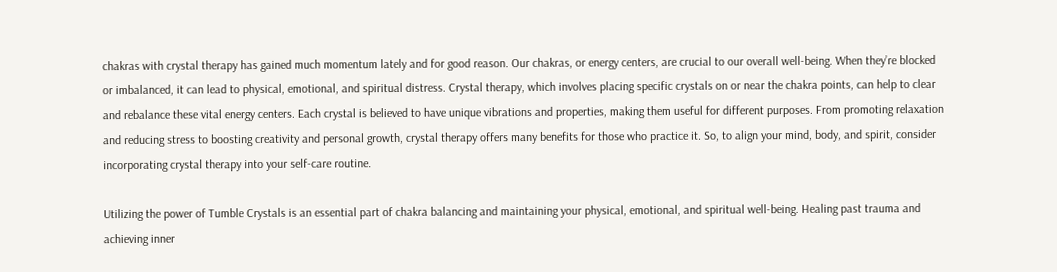chakras with crystal therapy has gained much momentum lately and for good reason. Our chakras, or energy centers, are crucial to our overall well-being. When they’re blocked or imbalanced, it can lead to physical, emotional, and spiritual distress. Crystal therapy, which involves placing specific crystals on or near the chakra points, can help to clear and rebalance these vital energy centers. Each crystal is believed to have unique vibrations and properties, making them useful for different purposes. From promoting relaxation and reducing stress to boosting creativity and personal growth, crystal therapy offers many benefits for those who practice it. So, to align your mind, body, and spirit, consider incorporating crystal therapy into your self-care routine.

Utilizing the power of Tumble Crystals is an essential part of chakra balancing and maintaining your physical, emotional, and spiritual well-being. Healing past trauma and achieving inner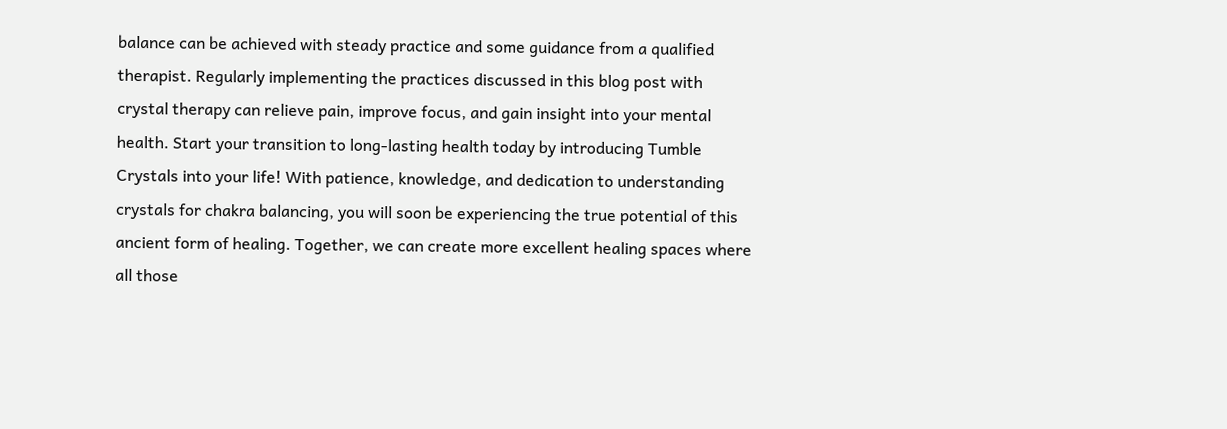balance can be achieved with steady practice and some guidance from a qualified therapist. Regularly implementing the practices discussed in this blog post with crystal therapy can relieve pain, improve focus, and gain insight into your mental health. Start your transition to long-lasting health today by introducing Tumble Crystals into your life! With patience, knowledge, and dedication to understanding crystals for chakra balancing, you will soon be experiencing the true potential of this ancient form of healing. Together, we can create more excellent healing spaces where all those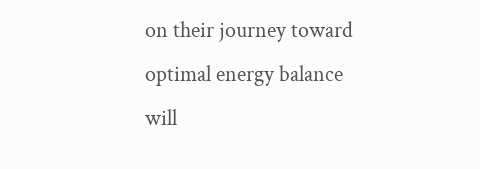on their journey toward optimal energy balance will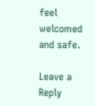feel welcomed and safe.

Leave a Reply